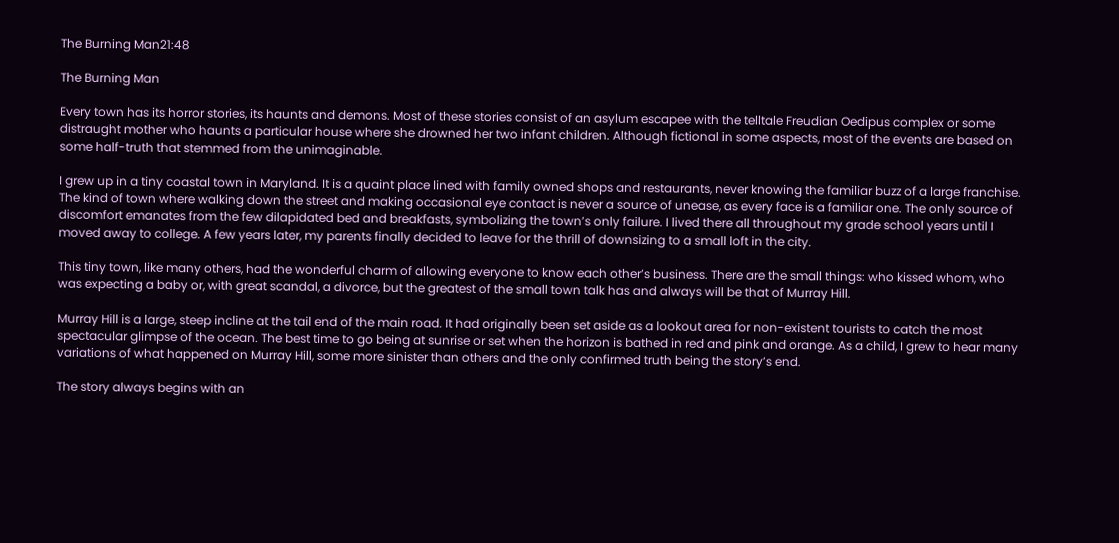The Burning Man21:48

The Burning Man

Every town has its horror stories, its haunts and demons. Most of these stories consist of an asylum escapee with the telltale Freudian Oedipus complex or some distraught mother who haunts a particular house where she drowned her two infant children. Although fictional in some aspects, most of the events are based on some half-truth that stemmed from the unimaginable.

I grew up in a tiny coastal town in Maryland. It is a quaint place lined with family owned shops and restaurants, never knowing the familiar buzz of a large franchise. The kind of town where walking down the street and making occasional eye contact is never a source of unease, as every face is a familiar one. The only source of discomfort emanates from the few dilapidated bed and breakfasts, symbolizing the town’s only failure. I lived there all throughout my grade school years until I moved away to college. A few years later, my parents finally decided to leave for the thrill of downsizing to a small loft in the city.

This tiny town, like many others, had the wonderful charm of allowing everyone to know each other’s business. There are the small things: who kissed whom, who was expecting a baby or, with great scandal, a divorce, but the greatest of the small town talk has and always will be that of Murray Hill.

Murray Hill is a large, steep incline at the tail end of the main road. It had originally been set aside as a lookout area for non-existent tourists to catch the most spectacular glimpse of the ocean. The best time to go being at sunrise or set when the horizon is bathed in red and pink and orange. As a child, I grew to hear many variations of what happened on Murray Hill, some more sinister than others and the only confirmed truth being the story’s end.

The story always begins with an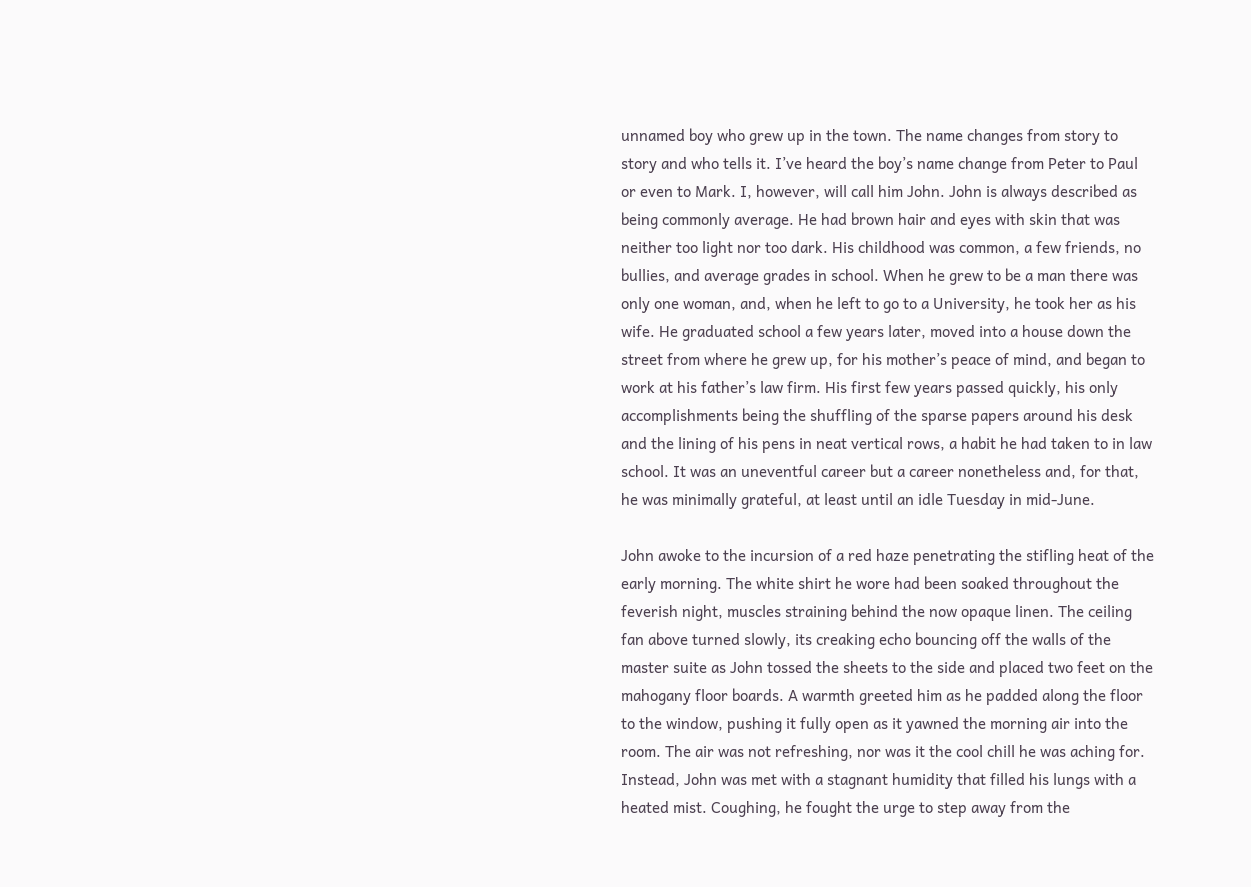unnamed boy who grew up in the town. The name changes from story to story and who tells it. I’ve heard the boy’s name change from Peter to Paul or even to Mark. I, however, will call him John. John is always described as being commonly average. He had brown hair and eyes with skin that was neither too light nor too dark. His childhood was common, a few friends, no bullies, and average grades in school. When he grew to be a man there was only one woman, and, when he left to go to a University, he took her as his wife. He graduated school a few years later, moved into a house down the street from where he grew up, for his mother’s peace of mind, and began to work at his father’s law firm. His first few years passed quickly, his only accomplishments being the shuffling of the sparse papers around his desk and the lining of his pens in neat vertical rows, a habit he had taken to in law school. It was an uneventful career but a career nonetheless and, for that, he was minimally grateful, at least until an idle Tuesday in mid-June.

John awoke to the incursion of a red haze penetrating the stifling heat of the early morning. The white shirt he wore had been soaked throughout the feverish night, muscles straining behind the now opaque linen. The ceiling fan above turned slowly, its creaking echo bouncing off the walls of the master suite as John tossed the sheets to the side and placed two feet on the mahogany floor boards. A warmth greeted him as he padded along the floor to the window, pushing it fully open as it yawned the morning air into the room. The air was not refreshing, nor was it the cool chill he was aching for. Instead, John was met with a stagnant humidity that filled his lungs with a heated mist. Coughing, he fought the urge to step away from the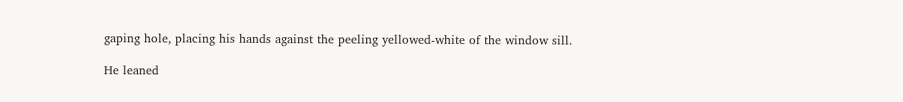gaping hole, placing his hands against the peeling yellowed-white of the window sill.

He leaned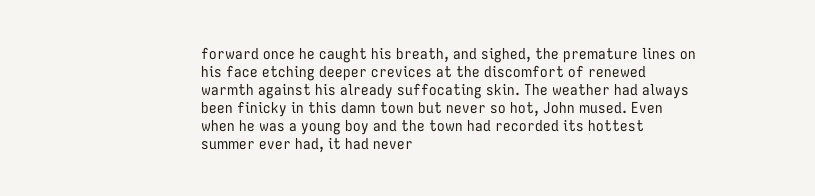forward once he caught his breath, and sighed, the premature lines on his face etching deeper crevices at the discomfort of renewed warmth against his already suffocating skin. The weather had always been finicky in this damn town but never so hot, John mused. Even when he was a young boy and the town had recorded its hottest summer ever had, it had never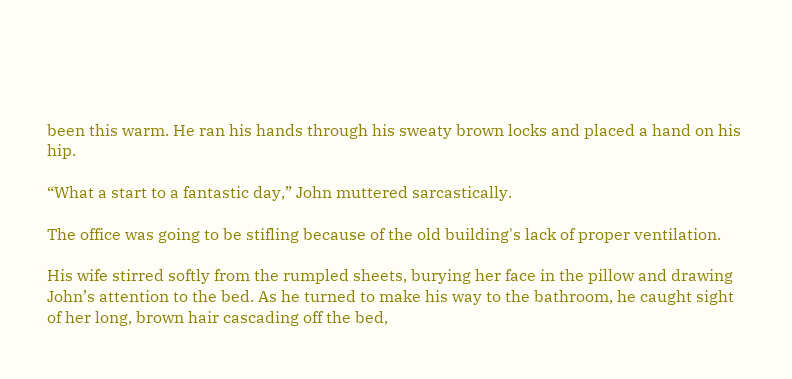been this warm. He ran his hands through his sweaty brown locks and placed a hand on his hip.

“What a start to a fantastic day,” John muttered sarcastically.

The office was going to be stifling because of the old building's lack of proper ventilation.

His wife stirred softly from the rumpled sheets, burying her face in the pillow and drawing John’s attention to the bed. As he turned to make his way to the bathroom, he caught sight of her long, brown hair cascading off the bed,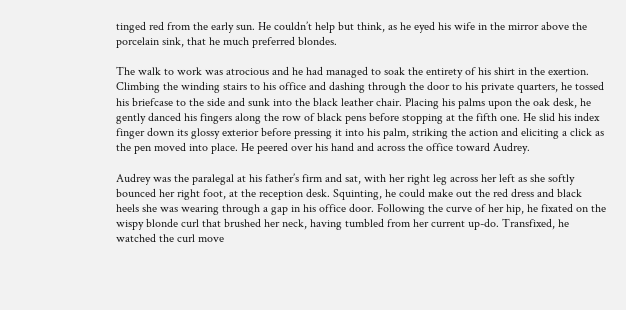tinged red from the early sun. He couldn’t help but think, as he eyed his wife in the mirror above the porcelain sink, that he much preferred blondes.

The walk to work was atrocious and he had managed to soak the entirety of his shirt in the exertion. Climbing the winding stairs to his office and dashing through the door to his private quarters, he tossed his briefcase to the side and sunk into the black leather chair. Placing his palms upon the oak desk, he gently danced his fingers along the row of black pens before stopping at the fifth one. He slid his index finger down its glossy exterior before pressing it into his palm, striking the action and eliciting a click as the pen moved into place. He peered over his hand and across the office toward Audrey.

Audrey was the paralegal at his father’s firm and sat, with her right leg across her left as she softly bounced her right foot, at the reception desk. Squinting, he could make out the red dress and black heels she was wearing through a gap in his office door. Following the curve of her hip, he fixated on the wispy blonde curl that brushed her neck, having tumbled from her current up-do. Transfixed, he watched the curl move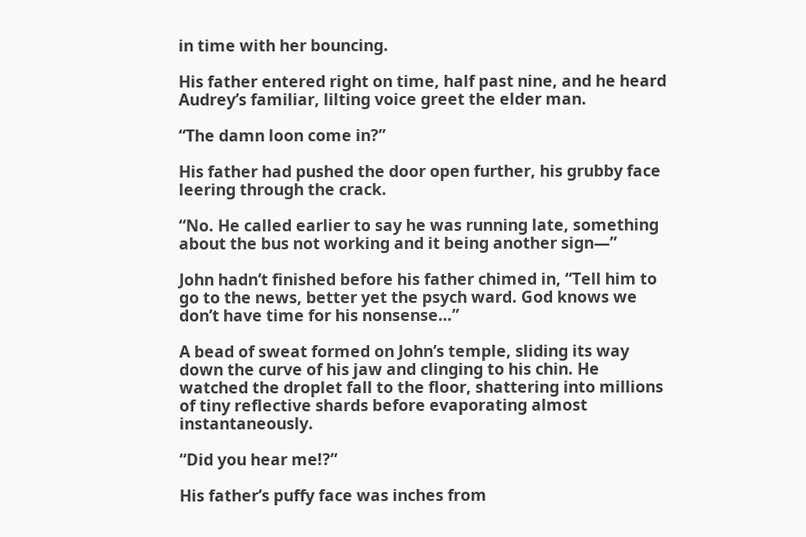in time with her bouncing.

His father entered right on time, half past nine, and he heard Audrey’s familiar, lilting voice greet the elder man.

“The damn loon come in?”

His father had pushed the door open further, his grubby face leering through the crack.

“No. He called earlier to say he was running late, something about the bus not working and it being another sign—”

John hadn’t finished before his father chimed in, “Tell him to go to the news, better yet the psych ward. God knows we don’t have time for his nonsense…”

A bead of sweat formed on John’s temple, sliding its way down the curve of his jaw and clinging to his chin. He watched the droplet fall to the floor, shattering into millions of tiny reflective shards before evaporating almost instantaneously.

“Did you hear me!?”

His father’s puffy face was inches from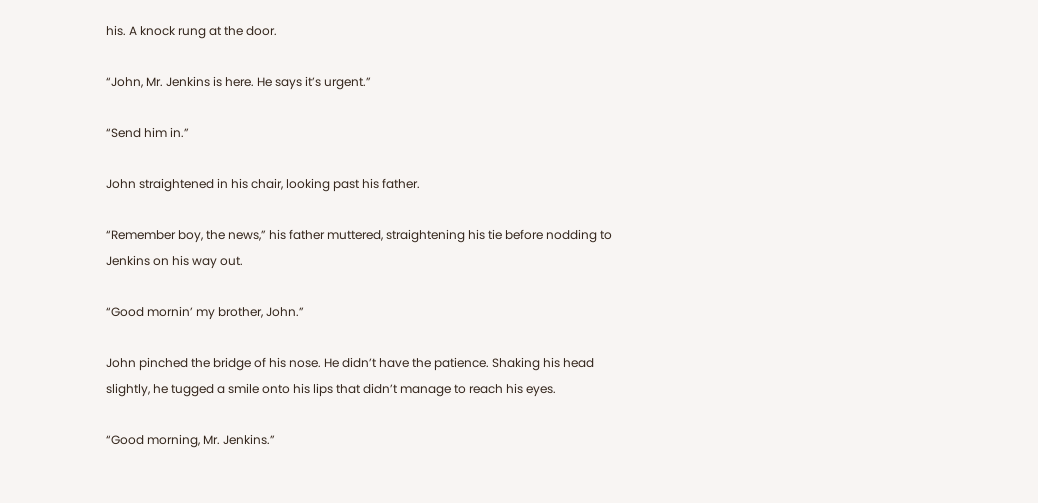his. A knock rung at the door.

“John, Mr. Jenkins is here. He says it’s urgent.”

“Send him in.”

John straightened in his chair, looking past his father.

“Remember boy, the news,” his father muttered, straightening his tie before nodding to Jenkins on his way out.

“Good mornin’ my brother, John.”

John pinched the bridge of his nose. He didn’t have the patience. Shaking his head slightly, he tugged a smile onto his lips that didn’t manage to reach his eyes.

“Good morning, Mr. Jenkins.”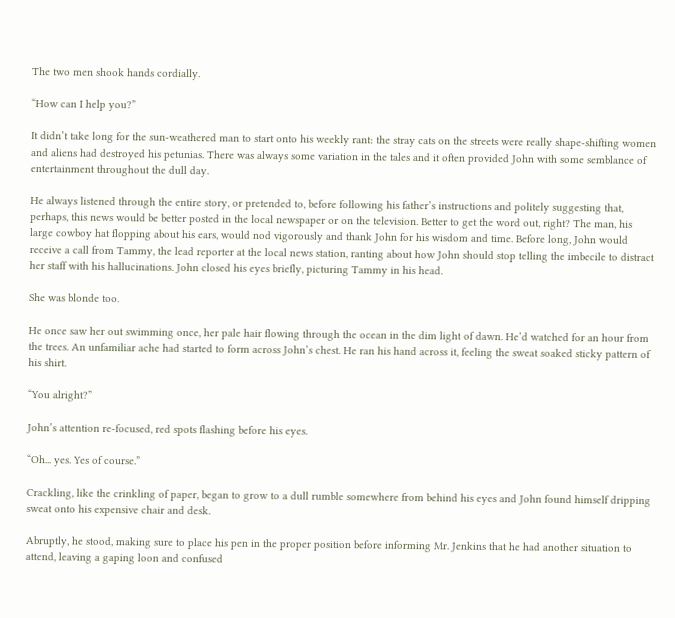The two men shook hands cordially.

“How can I help you?”

It didn’t take long for the sun-weathered man to start onto his weekly rant: the stray cats on the streets were really shape-shifting women and aliens had destroyed his petunias. There was always some variation in the tales and it often provided John with some semblance of entertainment throughout the dull day.

He always listened through the entire story, or pretended to, before following his father’s instructions and politely suggesting that, perhaps, this news would be better posted in the local newspaper or on the television. Better to get the word out, right? The man, his large cowboy hat flopping about his ears, would nod vigorously and thank John for his wisdom and time. Before long, John would receive a call from Tammy, the lead reporter at the local news station, ranting about how John should stop telling the imbecile to distract her staff with his hallucinations. John closed his eyes briefly, picturing Tammy in his head.

She was blonde too.

He once saw her out swimming once, her pale hair flowing through the ocean in the dim light of dawn. He’d watched for an hour from the trees. An unfamiliar ache had started to form across John’s chest. He ran his hand across it, feeling the sweat soaked sticky pattern of his shirt.

“You alright?”

John’s attention re-focused, red spots flashing before his eyes.

“Oh... yes. Yes of course.”

Crackling, like the crinkling of paper, began to grow to a dull rumble somewhere from behind his eyes and John found himself dripping sweat onto his expensive chair and desk.

Abruptly, he stood, making sure to place his pen in the proper position before informing Mr. Jenkins that he had another situation to attend, leaving a gaping loon and confused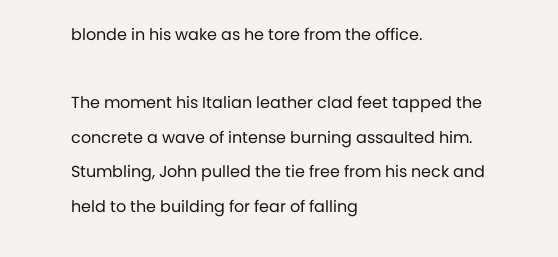blonde in his wake as he tore from the office.

The moment his Italian leather clad feet tapped the concrete a wave of intense burning assaulted him. Stumbling, John pulled the tie free from his neck and held to the building for fear of falling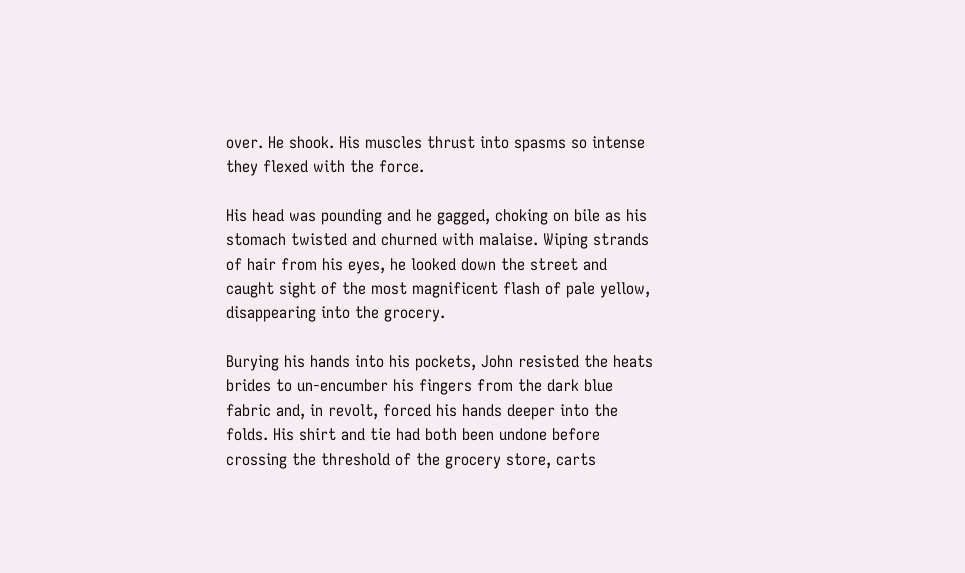over. He shook. His muscles thrust into spasms so intense they flexed with the force.

His head was pounding and he gagged, choking on bile as his stomach twisted and churned with malaise. Wiping strands of hair from his eyes, he looked down the street and caught sight of the most magnificent flash of pale yellow, disappearing into the grocery.

Burying his hands into his pockets, John resisted the heats brides to un-encumber his fingers from the dark blue fabric and, in revolt, forced his hands deeper into the folds. His shirt and tie had both been undone before crossing the threshold of the grocery store, carts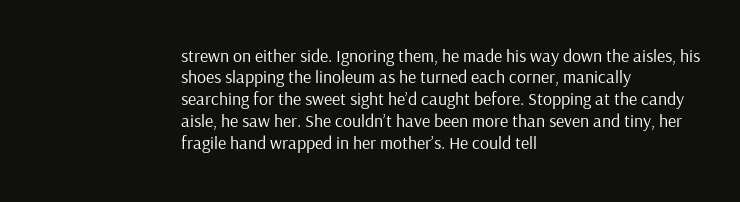strewn on either side. Ignoring them, he made his way down the aisles, his shoes slapping the linoleum as he turned each corner, manically searching for the sweet sight he’d caught before. Stopping at the candy aisle, he saw her. She couldn’t have been more than seven and tiny, her fragile hand wrapped in her mother’s. He could tell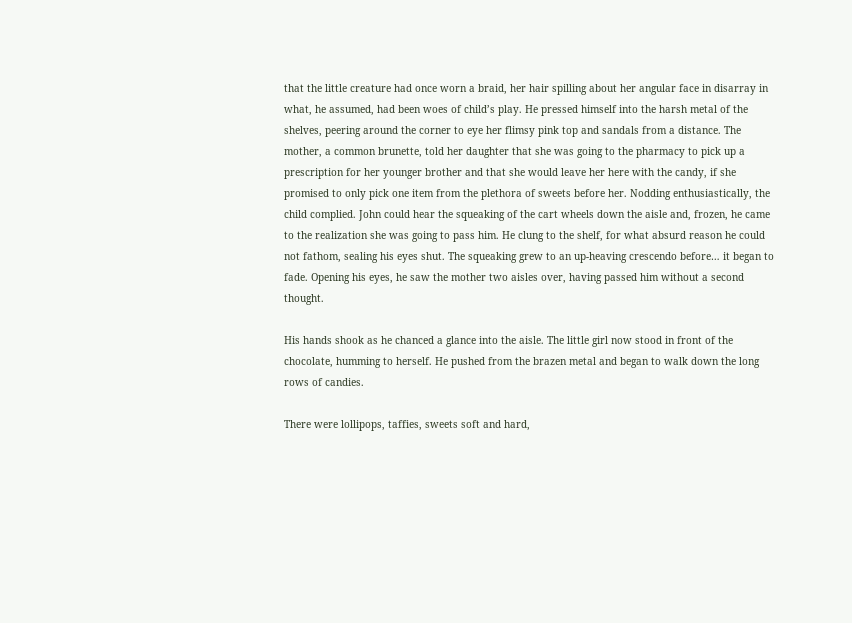that the little creature had once worn a braid, her hair spilling about her angular face in disarray in what, he assumed, had been woes of child’s play. He pressed himself into the harsh metal of the shelves, peering around the corner to eye her flimsy pink top and sandals from a distance. The mother, a common brunette, told her daughter that she was going to the pharmacy to pick up a prescription for her younger brother and that she would leave her here with the candy, if she promised to only pick one item from the plethora of sweets before her. Nodding enthusiastically, the child complied. John could hear the squeaking of the cart wheels down the aisle and, frozen, he came to the realization she was going to pass him. He clung to the shelf, for what absurd reason he could not fathom, sealing his eyes shut. The squeaking grew to an up-heaving crescendo before… it began to fade. Opening his eyes, he saw the mother two aisles over, having passed him without a second thought.

His hands shook as he chanced a glance into the aisle. The little girl now stood in front of the chocolate, humming to herself. He pushed from the brazen metal and began to walk down the long rows of candies.

There were lollipops, taffies, sweets soft and hard,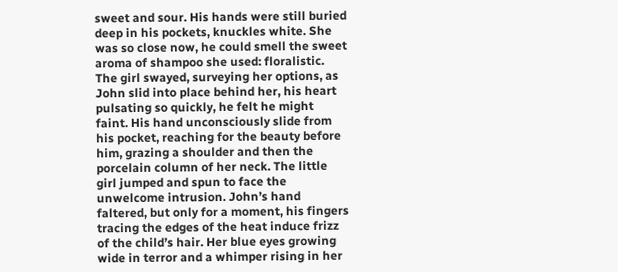sweet and sour. His hands were still buried deep in his pockets, knuckles white. She was so close now, he could smell the sweet aroma of shampoo she used: floralistic. The girl swayed, surveying her options, as John slid into place behind her, his heart pulsating so quickly, he felt he might faint. His hand unconsciously slide from his pocket, reaching for the beauty before him, grazing a shoulder and then the porcelain column of her neck. The little girl jumped and spun to face the unwelcome intrusion. John’s hand faltered, but only for a moment, his fingers tracing the edges of the heat induce frizz of the child’s hair. Her blue eyes growing wide in terror and a whimper rising in her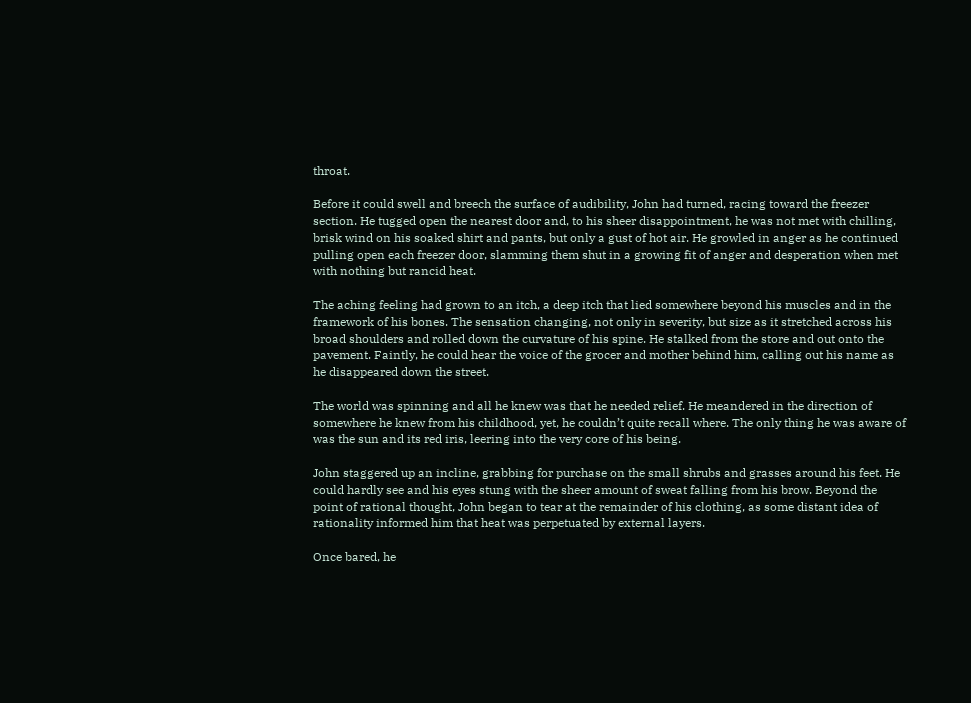throat.

Before it could swell and breech the surface of audibility, John had turned, racing toward the freezer section. He tugged open the nearest door and, to his sheer disappointment, he was not met with chilling, brisk wind on his soaked shirt and pants, but only a gust of hot air. He growled in anger as he continued pulling open each freezer door, slamming them shut in a growing fit of anger and desperation when met with nothing but rancid heat.

The aching feeling had grown to an itch, a deep itch that lied somewhere beyond his muscles and in the framework of his bones. The sensation changing, not only in severity, but size as it stretched across his broad shoulders and rolled down the curvature of his spine. He stalked from the store and out onto the pavement. Faintly, he could hear the voice of the grocer and mother behind him, calling out his name as he disappeared down the street.

The world was spinning and all he knew was that he needed relief. He meandered in the direction of somewhere he knew from his childhood, yet, he couldn’t quite recall where. The only thing he was aware of was the sun and its red iris, leering into the very core of his being.

John staggered up an incline, grabbing for purchase on the small shrubs and grasses around his feet. He could hardly see and his eyes stung with the sheer amount of sweat falling from his brow. Beyond the point of rational thought, John began to tear at the remainder of his clothing, as some distant idea of rationality informed him that heat was perpetuated by external layers.

Once bared, he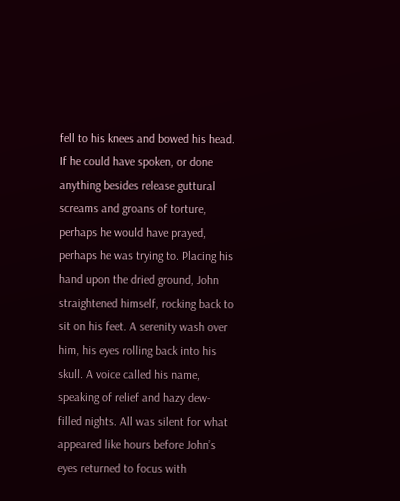fell to his knees and bowed his head. If he could have spoken, or done anything besides release guttural screams and groans of torture, perhaps he would have prayed, perhaps he was trying to. Placing his hand upon the dried ground, John straightened himself, rocking back to sit on his feet. A serenity wash over him, his eyes rolling back into his skull. A voice called his name, speaking of relief and hazy dew-filled nights. All was silent for what appeared like hours before John’s eyes returned to focus with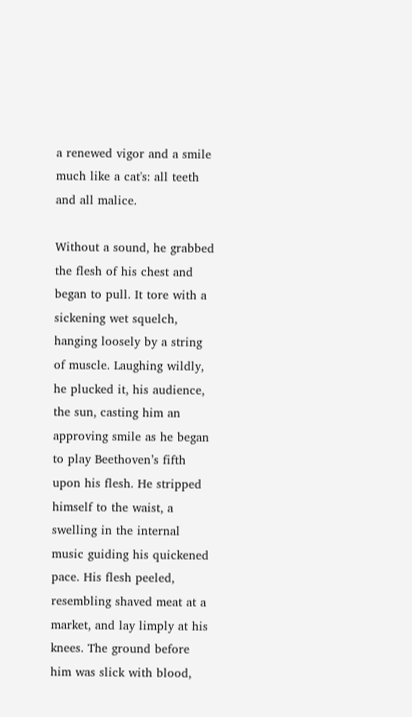a renewed vigor and a smile much like a cat's: all teeth and all malice.

Without a sound, he grabbed the flesh of his chest and began to pull. It tore with a sickening wet squelch, hanging loosely by a string of muscle. Laughing wildly, he plucked it, his audience, the sun, casting him an approving smile as he began to play Beethoven’s fifth upon his flesh. He stripped himself to the waist, a swelling in the internal music guiding his quickened pace. His flesh peeled, resembling shaved meat at a market, and lay limply at his knees. The ground before him was slick with blood,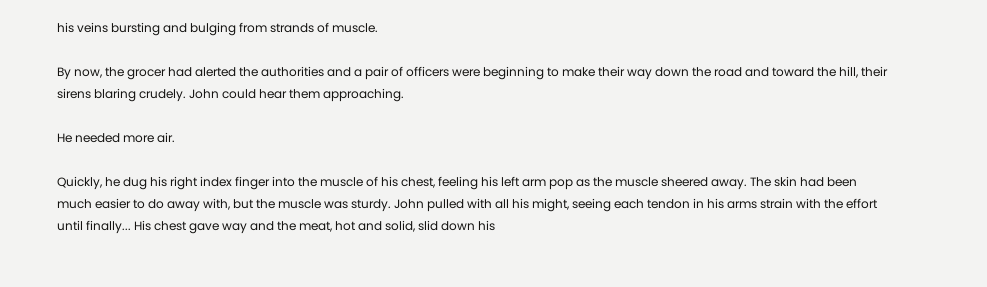his veins bursting and bulging from strands of muscle.

By now, the grocer had alerted the authorities and a pair of officers were beginning to make their way down the road and toward the hill, their sirens blaring crudely. John could hear them approaching.

He needed more air.

Quickly, he dug his right index finger into the muscle of his chest, feeling his left arm pop as the muscle sheered away. The skin had been much easier to do away with, but the muscle was sturdy. John pulled with all his might, seeing each tendon in his arms strain with the effort until finally... His chest gave way and the meat, hot and solid, slid down his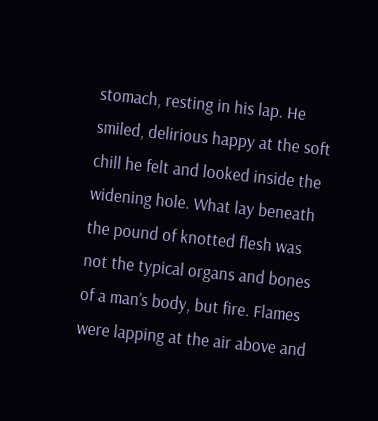stomach, resting in his lap. He smiled, delirious happy at the soft chill he felt and looked inside the widening hole. What lay beneath the pound of knotted flesh was not the typical organs and bones of a man’s body, but fire. Flames were lapping at the air above and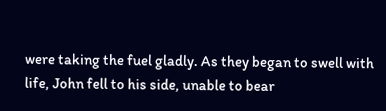were taking the fuel gladly. As they began to swell with life, John fell to his side, unable to bear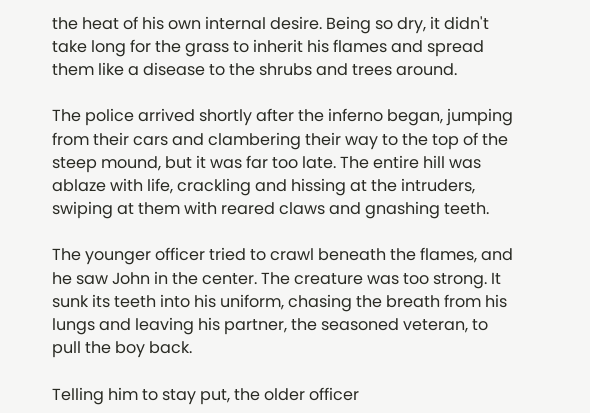the heat of his own internal desire. Being so dry, it didn't take long for the grass to inherit his flames and spread them like a disease to the shrubs and trees around.

The police arrived shortly after the inferno began, jumping from their cars and clambering their way to the top of the steep mound, but it was far too late. The entire hill was ablaze with life, crackling and hissing at the intruders, swiping at them with reared claws and gnashing teeth.

The younger officer tried to crawl beneath the flames, and he saw John in the center. The creature was too strong. It sunk its teeth into his uniform, chasing the breath from his lungs and leaving his partner, the seasoned veteran, to pull the boy back.

Telling him to stay put, the older officer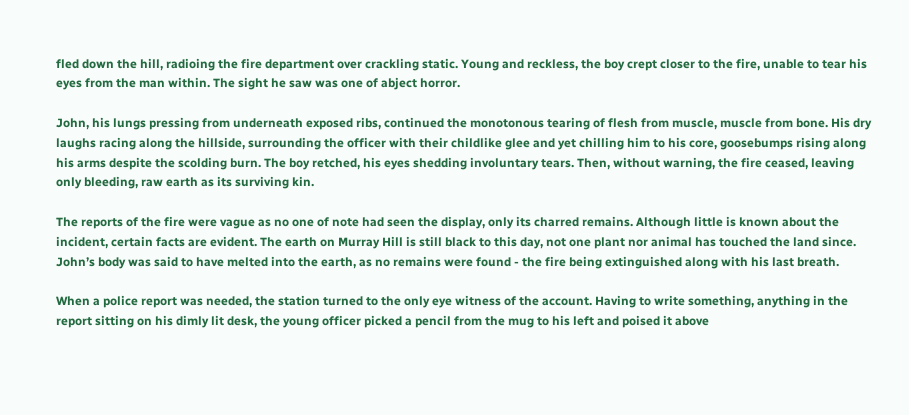fled down the hill, radioing the fire department over crackling static. Young and reckless, the boy crept closer to the fire, unable to tear his eyes from the man within. The sight he saw was one of abject horror.

John, his lungs pressing from underneath exposed ribs, continued the monotonous tearing of flesh from muscle, muscle from bone. His dry laughs racing along the hillside, surrounding the officer with their childlike glee and yet chilling him to his core, goosebumps rising along his arms despite the scolding burn. The boy retched, his eyes shedding involuntary tears. Then, without warning, the fire ceased, leaving only bleeding, raw earth as its surviving kin.

The reports of the fire were vague as no one of note had seen the display, only its charred remains. Although little is known about the incident, certain facts are evident. The earth on Murray Hill is still black to this day, not one plant nor animal has touched the land since. John’s body was said to have melted into the earth, as no remains were found - the fire being extinguished along with his last breath.

When a police report was needed, the station turned to the only eye witness of the account. Having to write something, anything in the report sitting on his dimly lit desk, the young officer picked a pencil from the mug to his left and poised it above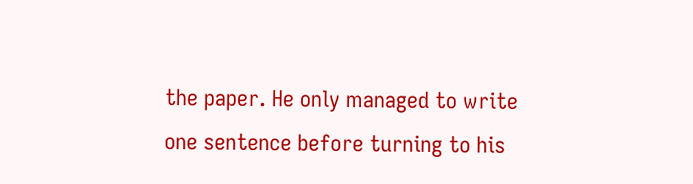the paper. He only managed to write one sentence before turning to his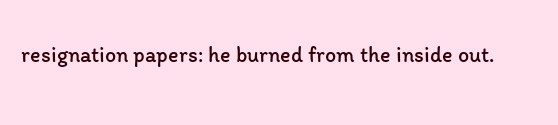resignation papers: he burned from the inside out.